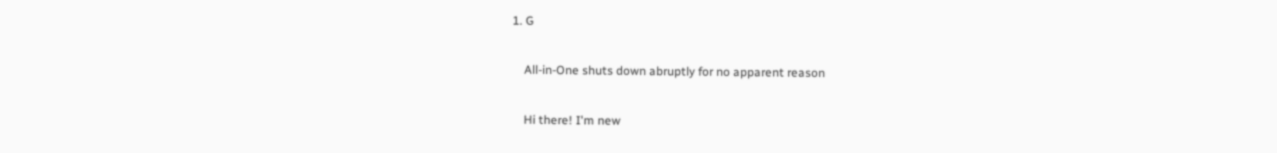1. G

    All-in-One shuts down abruptly for no apparent reason

    Hi there! I'm new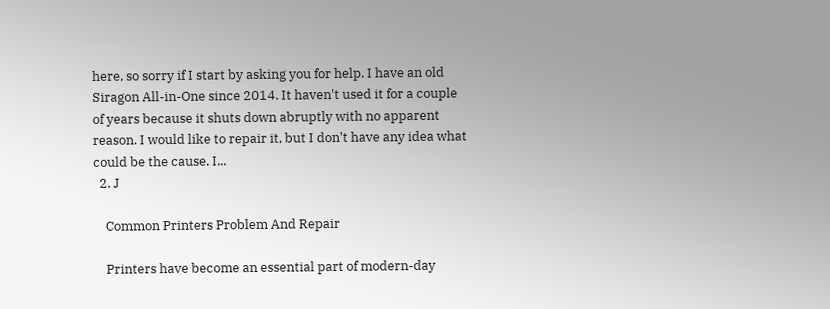here, so sorry if I start by asking you for help. I have an old Siragon All-in-One since 2014. It haven't used it for a couple of years because it shuts down abruptly with no apparent reason. I would like to repair it, but I don't have any idea what could be the cause. I...
  2. J

    Common Printers Problem And Repair

    Printers have become an essential part of modern-day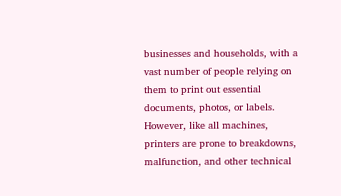businesses and households, with a vast number of people relying on them to print out essential documents, photos, or labels. However, like all machines, printers are prone to breakdowns, malfunction, and other technical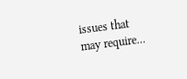issues that may require...